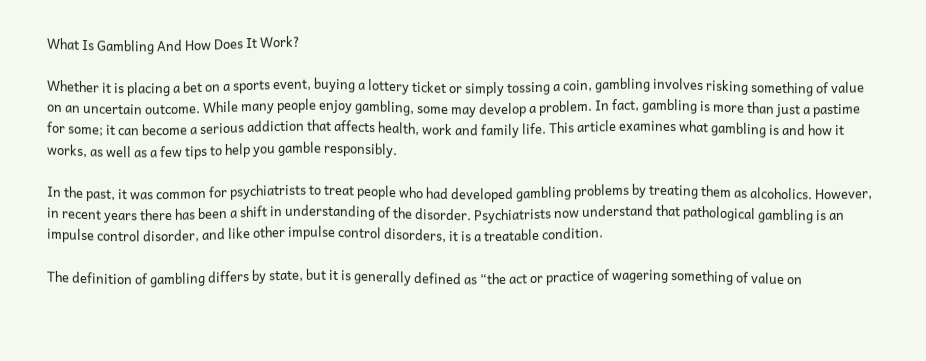What Is Gambling And How Does It Work?

Whether it is placing a bet on a sports event, buying a lottery ticket or simply tossing a coin, gambling involves risking something of value on an uncertain outcome. While many people enjoy gambling, some may develop a problem. In fact, gambling is more than just a pastime for some; it can become a serious addiction that affects health, work and family life. This article examines what gambling is and how it works, as well as a few tips to help you gamble responsibly.

In the past, it was common for psychiatrists to treat people who had developed gambling problems by treating them as alcoholics. However, in recent years there has been a shift in understanding of the disorder. Psychiatrists now understand that pathological gambling is an impulse control disorder, and like other impulse control disorders, it is a treatable condition.

The definition of gambling differs by state, but it is generally defined as “the act or practice of wagering something of value on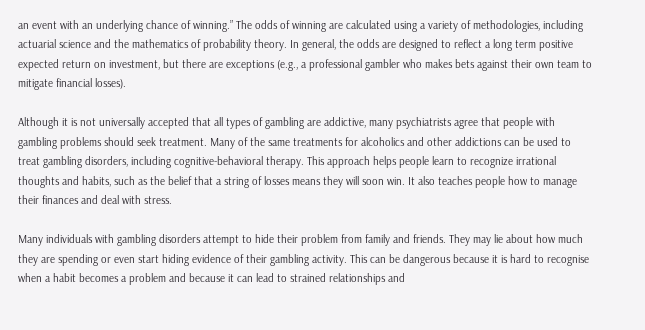an event with an underlying chance of winning.” The odds of winning are calculated using a variety of methodologies, including actuarial science and the mathematics of probability theory. In general, the odds are designed to reflect a long term positive expected return on investment, but there are exceptions (e.g., a professional gambler who makes bets against their own team to mitigate financial losses).

Although it is not universally accepted that all types of gambling are addictive, many psychiatrists agree that people with gambling problems should seek treatment. Many of the same treatments for alcoholics and other addictions can be used to treat gambling disorders, including cognitive-behavioral therapy. This approach helps people learn to recognize irrational thoughts and habits, such as the belief that a string of losses means they will soon win. It also teaches people how to manage their finances and deal with stress.

Many individuals with gambling disorders attempt to hide their problem from family and friends. They may lie about how much they are spending or even start hiding evidence of their gambling activity. This can be dangerous because it is hard to recognise when a habit becomes a problem and because it can lead to strained relationships and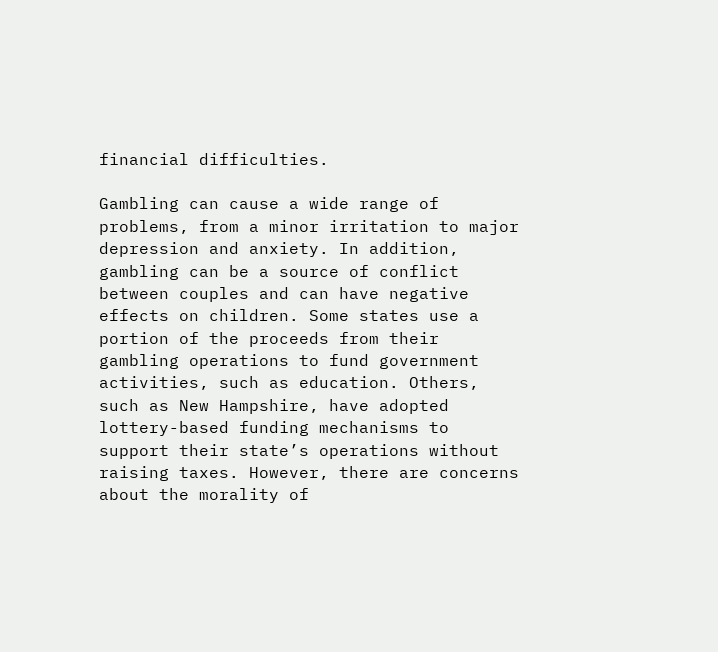financial difficulties.

Gambling can cause a wide range of problems, from a minor irritation to major depression and anxiety. In addition, gambling can be a source of conflict between couples and can have negative effects on children. Some states use a portion of the proceeds from their gambling operations to fund government activities, such as education. Others, such as New Hampshire, have adopted lottery-based funding mechanisms to support their state’s operations without raising taxes. However, there are concerns about the morality of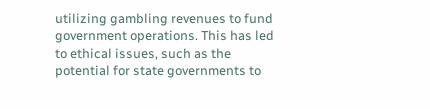utilizing gambling revenues to fund government operations. This has led to ethical issues, such as the potential for state governments to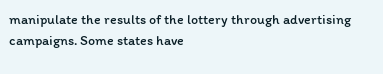manipulate the results of the lottery through advertising campaigns. Some states have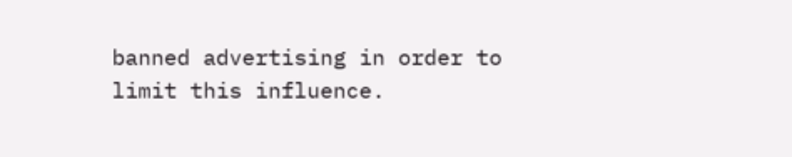banned advertising in order to limit this influence.